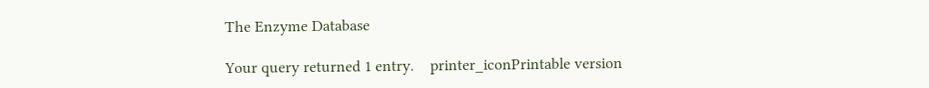The Enzyme Database

Your query returned 1 entry.    printer_iconPrintable version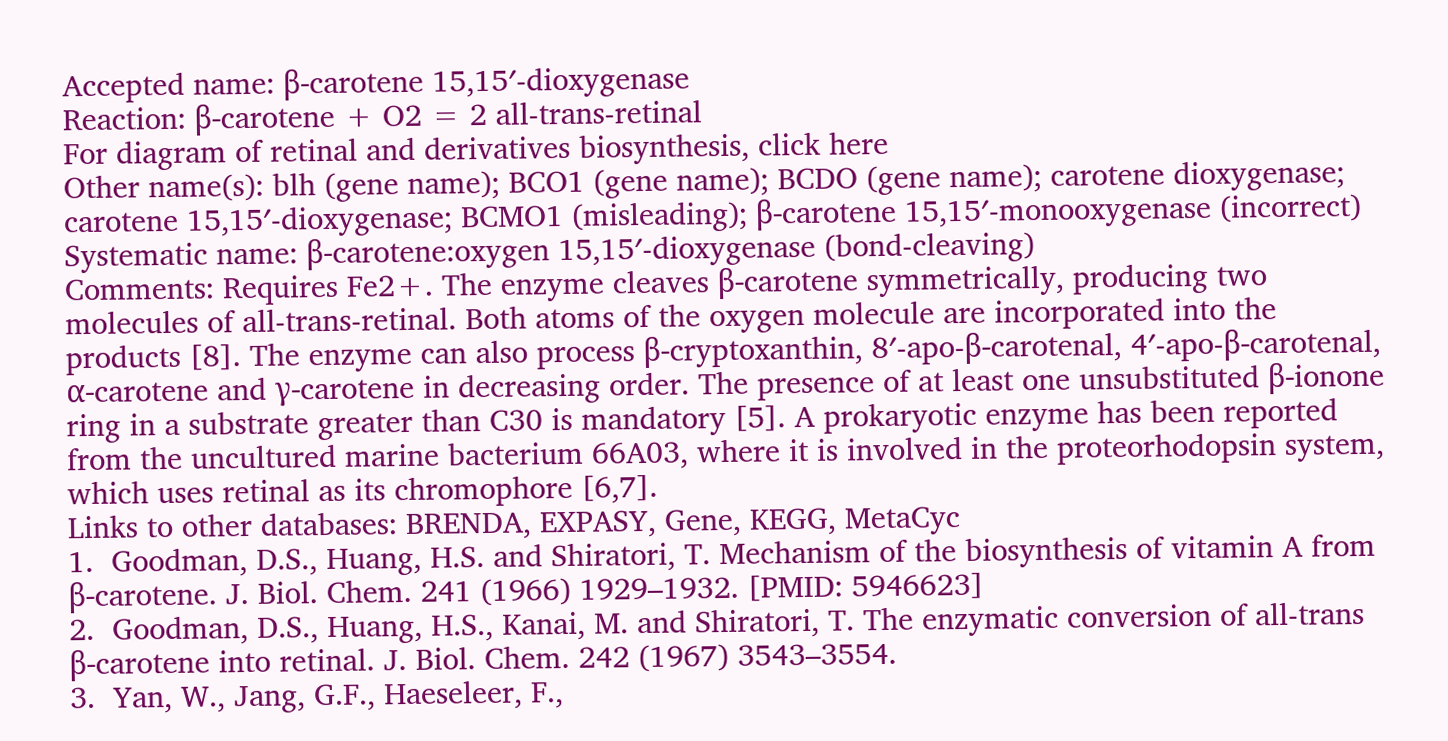Accepted name: β-carotene 15,15′-dioxygenase
Reaction: β-carotene + O2 = 2 all-trans-retinal
For diagram of retinal and derivatives biosynthesis, click here
Other name(s): blh (gene name); BCO1 (gene name); BCDO (gene name); carotene dioxygenase; carotene 15,15′-dioxygenase; BCMO1 (misleading); β-carotene 15,15′-monooxygenase (incorrect)
Systematic name: β-carotene:oxygen 15,15′-dioxygenase (bond-cleaving)
Comments: Requires Fe2+. The enzyme cleaves β-carotene symmetrically, producing two molecules of all-trans-retinal. Both atoms of the oxygen molecule are incorporated into the products [8]. The enzyme can also process β-cryptoxanthin, 8′-apo-β-carotenal, 4′-apo-β-carotenal, α-carotene and γ-carotene in decreasing order. The presence of at least one unsubstituted β-ionone ring in a substrate greater than C30 is mandatory [5]. A prokaryotic enzyme has been reported from the uncultured marine bacterium 66A03, where it is involved in the proteorhodopsin system, which uses retinal as its chromophore [6,7].
Links to other databases: BRENDA, EXPASY, Gene, KEGG, MetaCyc
1.  Goodman, D.S., Huang, H.S. and Shiratori, T. Mechanism of the biosynthesis of vitamin A from β-carotene. J. Biol. Chem. 241 (1966) 1929–1932. [PMID: 5946623]
2.  Goodman, D.S., Huang, H.S., Kanai, M. and Shiratori, T. The enzymatic conversion of all-trans β-carotene into retinal. J. Biol. Chem. 242 (1967) 3543–3554.
3.  Yan, W., Jang, G.F., Haeseleer, F.,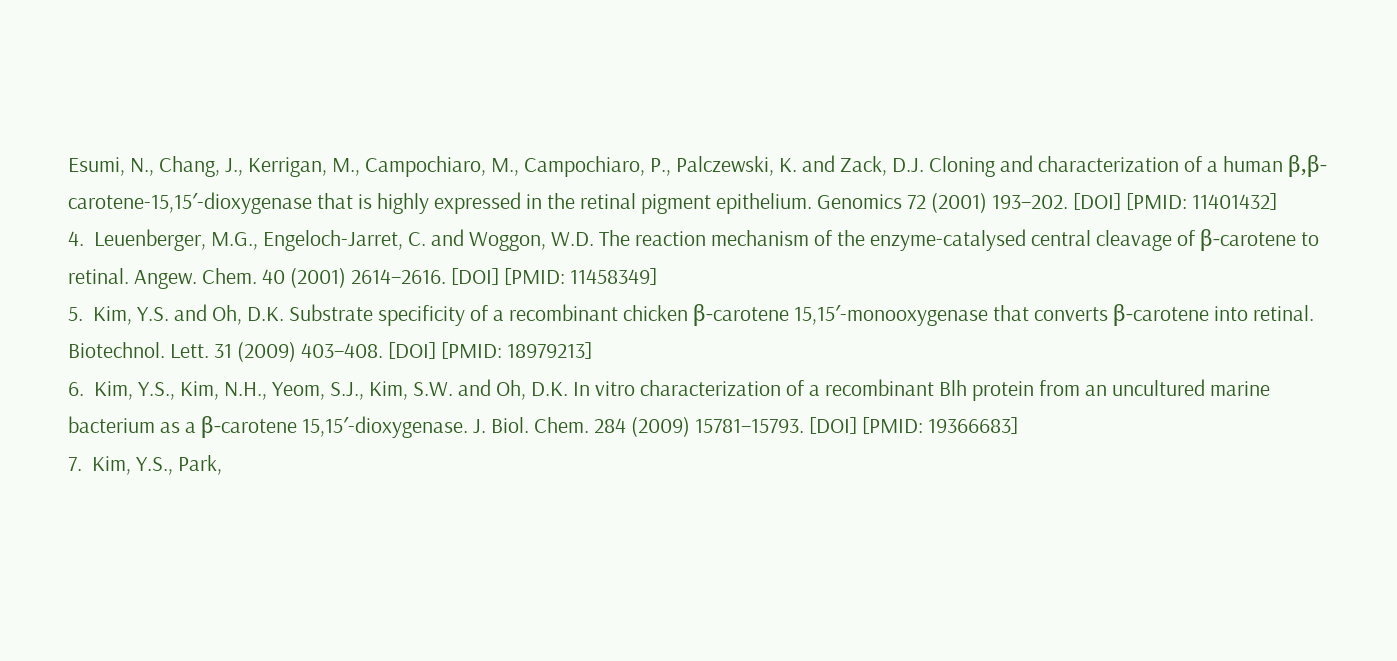Esumi, N., Chang, J., Kerrigan, M., Campochiaro, M., Campochiaro, P., Palczewski, K. and Zack, D.J. Cloning and characterization of a human β,β-carotene-15,15′-dioxygenase that is highly expressed in the retinal pigment epithelium. Genomics 72 (2001) 193–202. [DOI] [PMID: 11401432]
4.  Leuenberger, M.G., Engeloch-Jarret, C. and Woggon, W.D. The reaction mechanism of the enzyme-catalysed central cleavage of β-carotene to retinal. Angew. Chem. 40 (2001) 2614–2616. [DOI] [PMID: 11458349]
5.  Kim, Y.S. and Oh, D.K. Substrate specificity of a recombinant chicken β-carotene 15,15′-monooxygenase that converts β-carotene into retinal. Biotechnol. Lett. 31 (2009) 403–408. [DOI] [PMID: 18979213]
6.  Kim, Y.S., Kim, N.H., Yeom, S.J., Kim, S.W. and Oh, D.K. In vitro characterization of a recombinant Blh protein from an uncultured marine bacterium as a β-carotene 15,15′-dioxygenase. J. Biol. Chem. 284 (2009) 15781–15793. [DOI] [PMID: 19366683]
7.  Kim, Y.S., Park,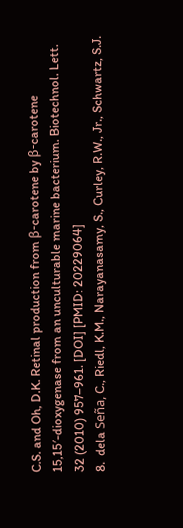C.S. and Oh, D.K. Retinal production from β-carotene by β-carotene 15,15′-dioxygenase from an unculturable marine bacterium. Biotechnol. Lett. 32 (2010) 957–961. [DOI] [PMID: 20229064]
8.  dela Seña, C., Riedl, K.M., Narayanasamy, S., Curley, R.W., Jr., Schwartz, S.J.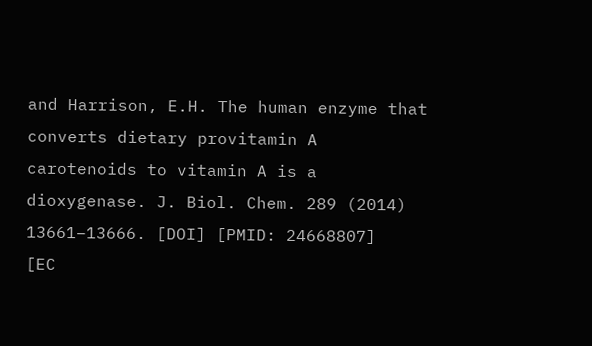and Harrison, E.H. The human enzyme that converts dietary provitamin A carotenoids to vitamin A is a dioxygenase. J. Biol. Chem. 289 (2014) 13661–13666. [DOI] [PMID: 24668807]
[EC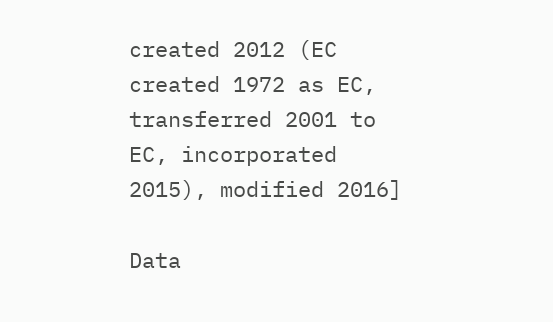created 2012 (EC created 1972 as EC, transferred 2001 to EC, incorporated 2015), modified 2016]

Data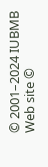© 2001–2024 IUBMB
Web site ©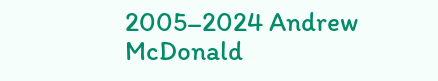2005–2024 Andrew McDonald